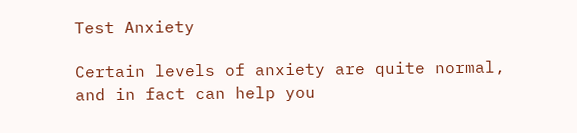Test Anxiety

Certain levels of anxiety are quite normal, and in fact can help you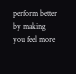perform better by making you feel more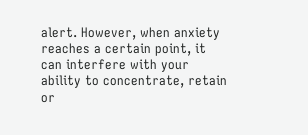alert. However, when anxiety reaches a certain point, it can interfere with your ability to concentrate, retain or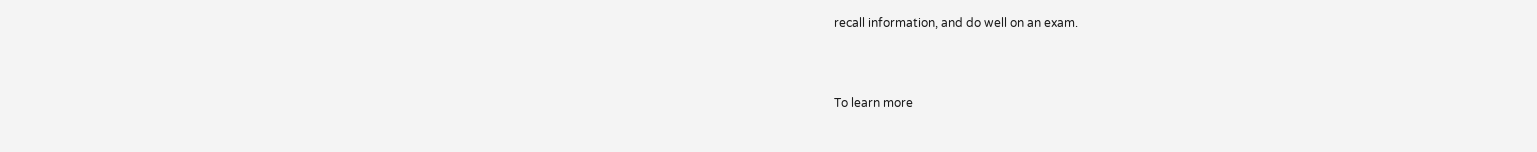recall information, and do well on an exam.



To learn more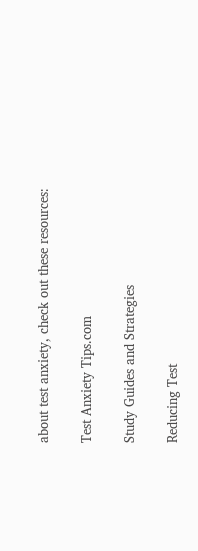about test anxiety, check out these resources:

Test Anxiety Tips.com

Study Guides and Strategies

Reducing Test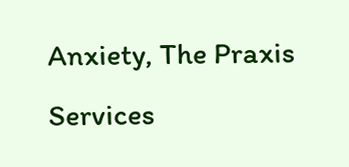Anxiety, The Praxis Services